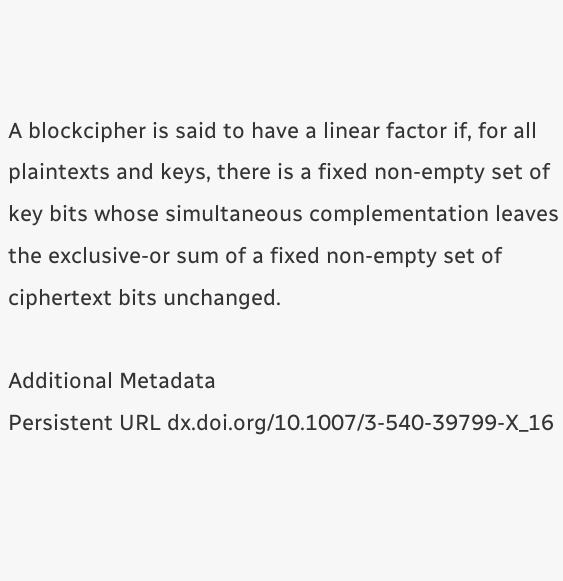A blockcipher is said to have a linear factor if, for all plaintexts and keys, there is a fixed non-empty set of key bits whose simultaneous complementation leaves the exclusive-or sum of a fixed non-empty set of ciphertext bits unchanged.

Additional Metadata
Persistent URL dx.doi.org/10.1007/3-540-39799-X_16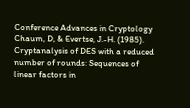Conference Advances in Cryptology
Chaum, D, & Evertse, J.-H. (1985). Cryptanalysis of DES with a reduced number of rounds: Sequences of linear factors in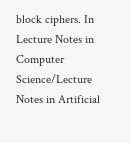block ciphers. In Lecture Notes in Computer Science/Lecture Notes in Artificial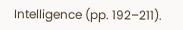Intelligence (pp. 192–211).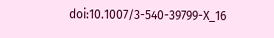doi:10.1007/3-540-39799-X_16